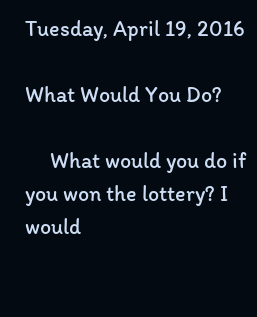Tuesday, April 19, 2016

What Would You Do?

     What would you do if you won the lottery? I would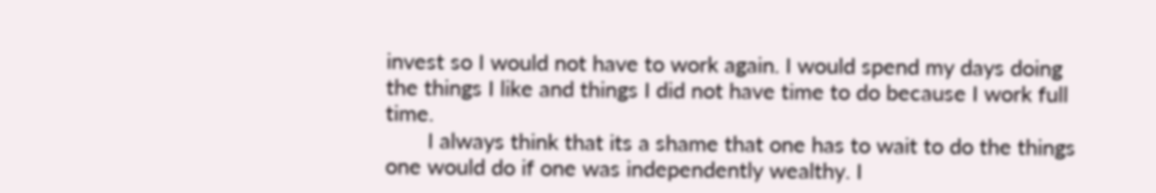invest so I would not have to work again. I would spend my days doing the things I like and things I did not have time to do because I work full time.
       I always think that its a shame that one has to wait to do the things one would do if one was independently wealthy. I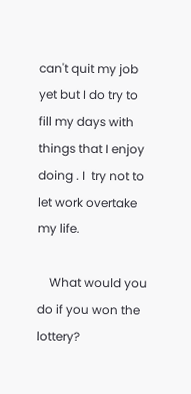can't quit my job yet but I do try to fill my days with things that I enjoy doing . I  try not to let work overtake my life.

    What would you do if you won the lottery?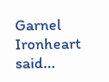Garnel Ironheart said...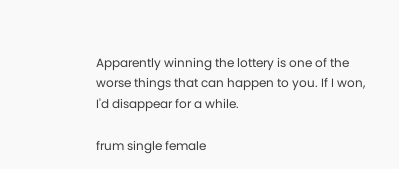Apparently winning the lottery is one of the worse things that can happen to you. If I won, I'd disappear for a while.

frum single female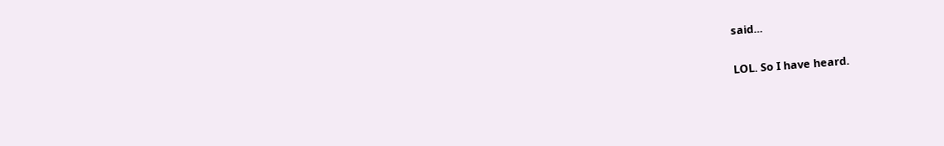said...

LOL. So I have heard.